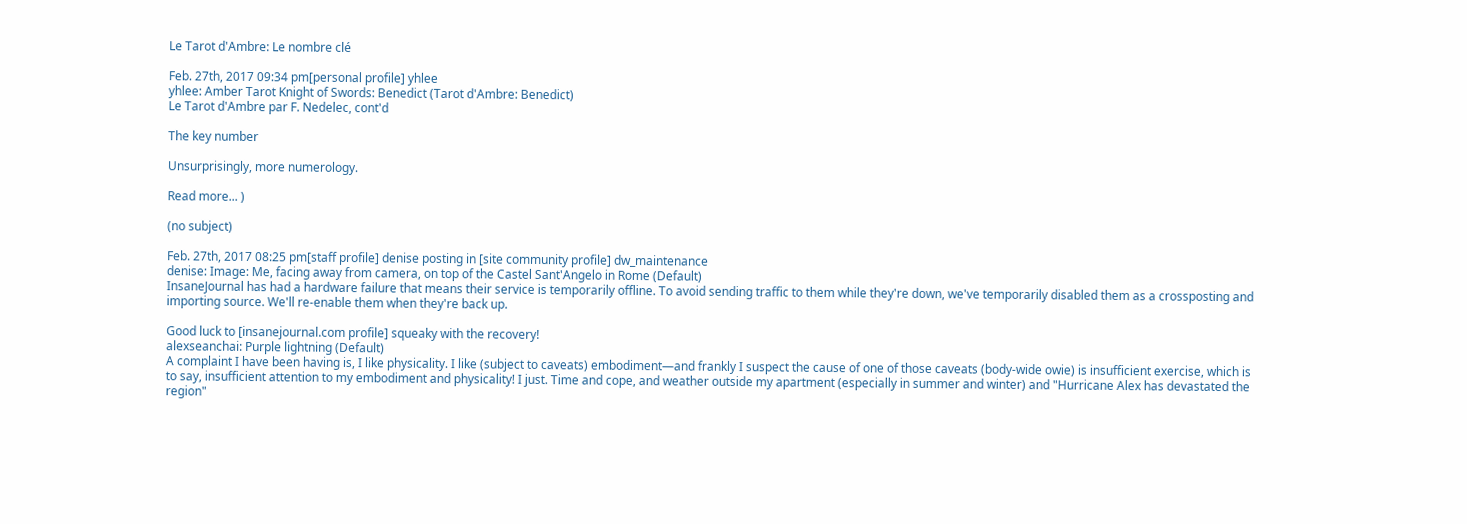Le Tarot d'Ambre: Le nombre clé

Feb. 27th, 2017 09:34 pm[personal profile] yhlee
yhlee: Amber Tarot Knight of Swords: Benedict (Tarot d'Ambre: Benedict)
Le Tarot d'Ambre par F. Nedelec, cont'd

The key number

Unsurprisingly, more numerology.

Read more... )

(no subject)

Feb. 27th, 2017 08:25 pm[staff profile] denise posting in [site community profile] dw_maintenance
denise: Image: Me, facing away from camera, on top of the Castel Sant'Angelo in Rome (Default)
InsaneJournal has had a hardware failure that means their service is temporarily offline. To avoid sending traffic to them while they're down, we've temporarily disabled them as a crossposting and importing source. We'll re-enable them when they're back up.

Good luck to [insanejournal.com profile] squeaky with the recovery!
alexseanchai: Purple lightning (Default)
A complaint I have been having is, I like physicality. I like (subject to caveats) embodiment—and frankly I suspect the cause of one of those caveats (body-wide owie) is insufficient exercise, which is to say, insufficient attention to my embodiment and physicality! I just. Time and cope, and weather outside my apartment (especially in summer and winter) and "Hurricane Alex has devastated the region"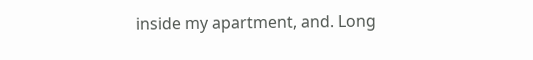inside my apartment, and. Long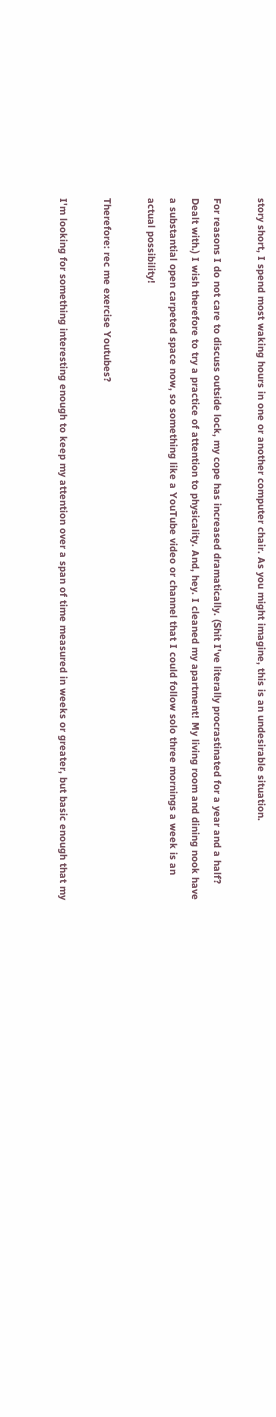story short, I spend most waking hours in one or another computer chair. As you might imagine, this is an undesirable situation.

For reasons I do not care to discuss outside lock, my cope has increased dramatically. (Shit I've literally procrastinated for a year and a half? Dealt with.) I wish therefore to try a practice of attention to physicality. And, hey. I cleaned my apartment! My living room and dining nook have a substantial open carpeted space now, so something like a YouTube video or channel that I could follow solo three mornings a week is an actual possibility!

Therefore: rec me exercise Youtubes?

I'm looking for something interesting enough to keep my attention over a span of time measured in weeks or greater, but basic enough that my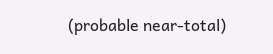(probable near-total)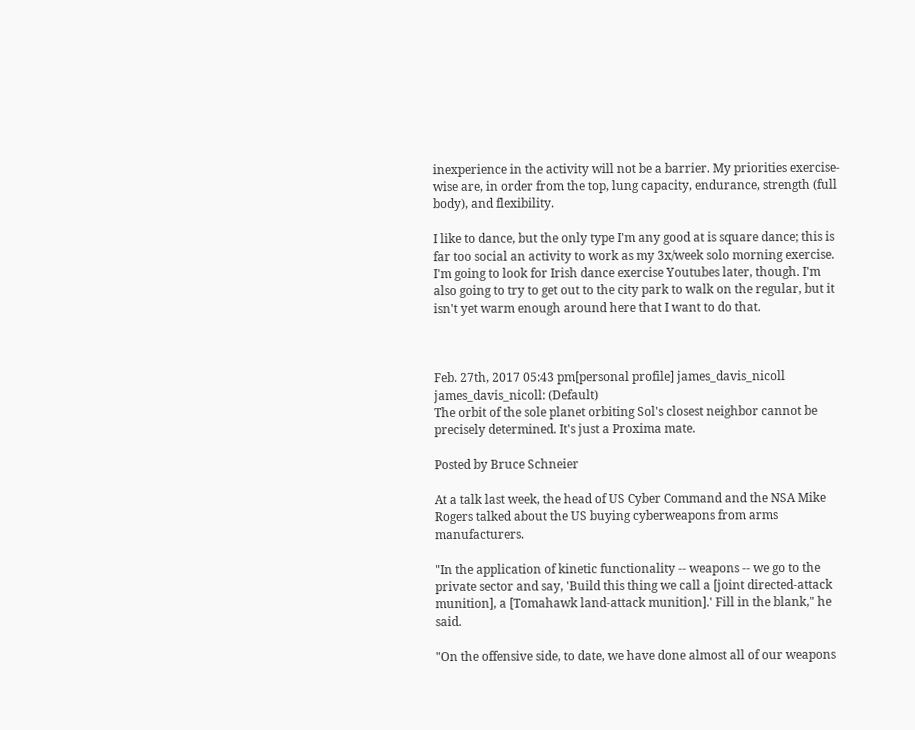inexperience in the activity will not be a barrier. My priorities exercise-wise are, in order from the top, lung capacity, endurance, strength (full body), and flexibility.

I like to dance, but the only type I'm any good at is square dance; this is far too social an activity to work as my 3x/week solo morning exercise. I'm going to look for Irish dance exercise Youtubes later, though. I'm also going to try to get out to the city park to walk on the regular, but it isn't yet warm enough around here that I want to do that.



Feb. 27th, 2017 05:43 pm[personal profile] james_davis_nicoll
james_davis_nicoll: (Default)
The orbit of the sole planet orbiting Sol's closest neighbor cannot be precisely determined. It's just a Proxima mate.

Posted by Bruce Schneier

At a talk last week, the head of US Cyber Command and the NSA Mike Rogers talked about the US buying cyberweapons from arms manufacturers.

"In the application of kinetic functionality -- weapons -- we go to the private sector and say, 'Build this thing we call a [joint directed-attack munition], a [Tomahawk land-attack munition].' Fill in the blank," he said.

"On the offensive side, to date, we have done almost all of our weapons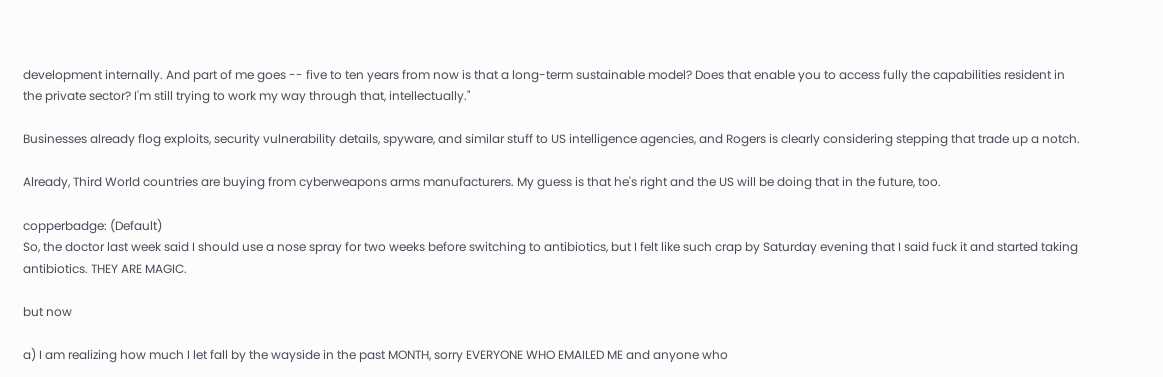development internally. And part of me goes -- five to ten years from now is that a long-term sustainable model? Does that enable you to access fully the capabilities resident in the private sector? I'm still trying to work my way through that, intellectually."

Businesses already flog exploits, security vulnerability details, spyware, and similar stuff to US intelligence agencies, and Rogers is clearly considering stepping that trade up a notch.

Already, Third World countries are buying from cyberweapons arms manufacturers. My guess is that he's right and the US will be doing that in the future, too.

copperbadge: (Default)
So, the doctor last week said I should use a nose spray for two weeks before switching to antibiotics, but I felt like such crap by Saturday evening that I said fuck it and started taking antibiotics. THEY ARE MAGIC.

but now

a) I am realizing how much I let fall by the wayside in the past MONTH, sorry EVERYONE WHO EMAILED ME and anyone who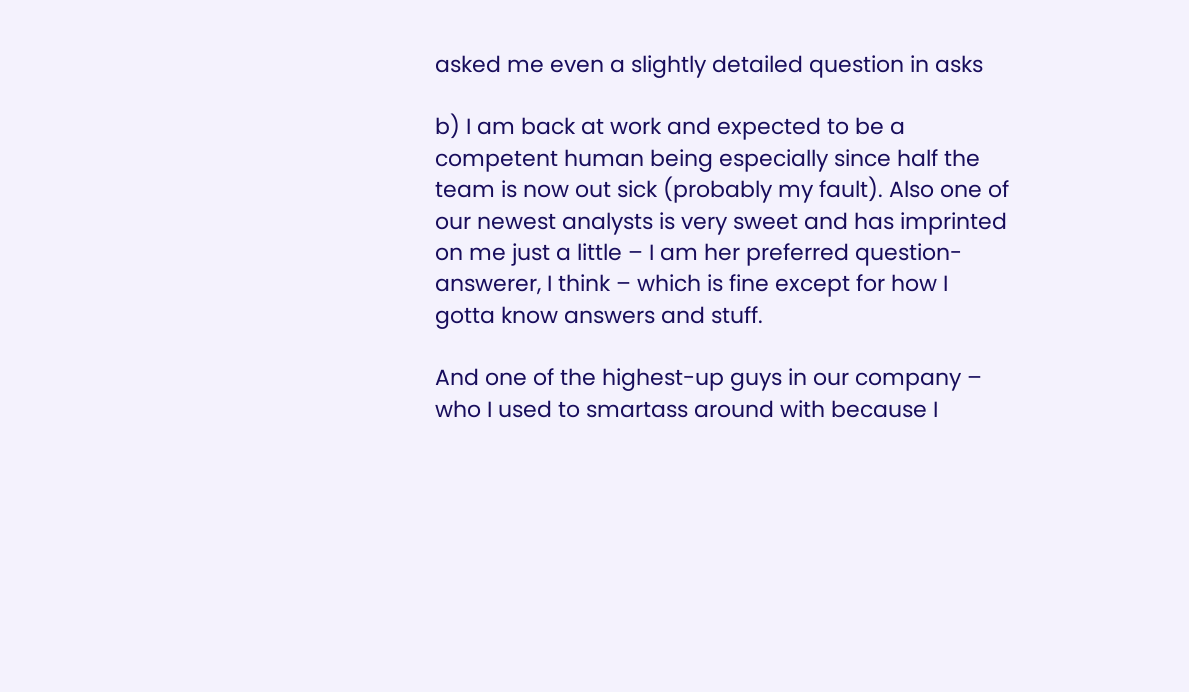asked me even a slightly detailed question in asks

b) I am back at work and expected to be a competent human being especially since half the team is now out sick (probably my fault). Also one of our newest analysts is very sweet and has imprinted on me just a little – I am her preferred question-answerer, I think – which is fine except for how I gotta know answers and stuff.

And one of the highest-up guys in our company – who I used to smartass around with because I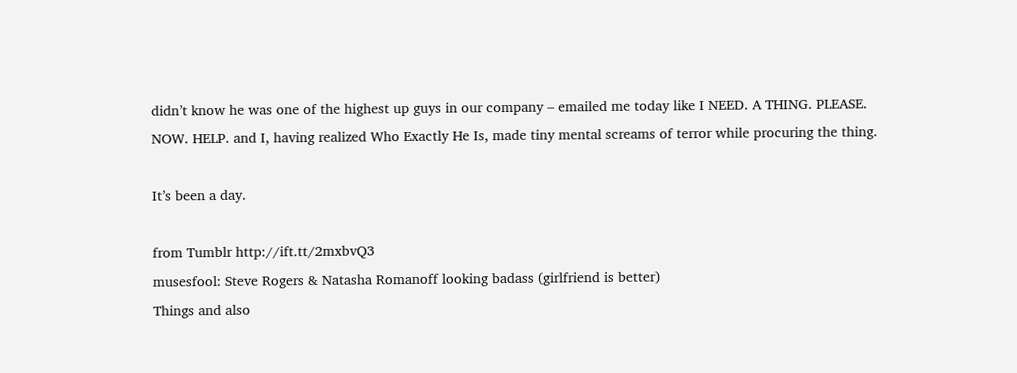didn’t know he was one of the highest up guys in our company – emailed me today like I NEED. A THING. PLEASE. NOW. HELP. and I, having realized Who Exactly He Is, made tiny mental screams of terror while procuring the thing.

It’s been a day.

from Tumblr http://ift.tt/2mxbvQ3
musesfool: Steve Rogers & Natasha Romanoff looking badass (girlfriend is better)
Things and also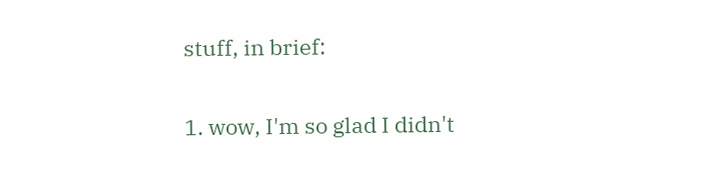stuff, in brief:

1. wow, I'm so glad I didn't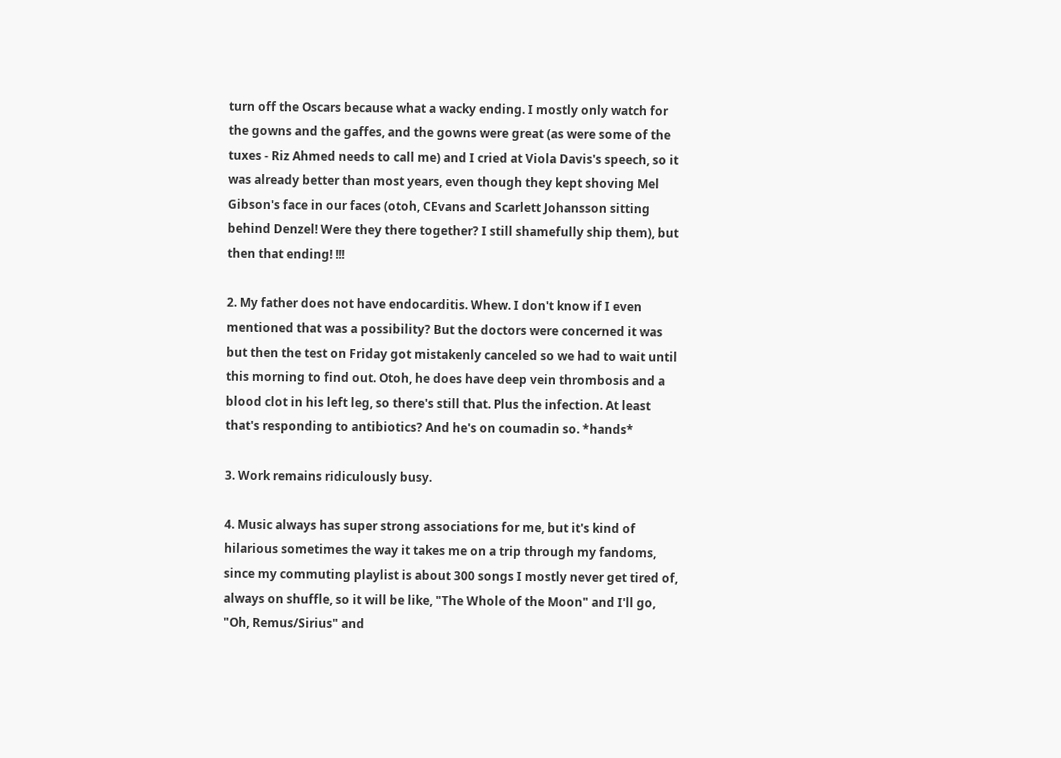turn off the Oscars because what a wacky ending. I mostly only watch for the gowns and the gaffes, and the gowns were great (as were some of the tuxes - Riz Ahmed needs to call me) and I cried at Viola Davis's speech, so it was already better than most years, even though they kept shoving Mel Gibson's face in our faces (otoh, CEvans and Scarlett Johansson sitting behind Denzel! Were they there together? I still shamefully ship them), but then that ending! !!!

2. My father does not have endocarditis. Whew. I don't know if I even mentioned that was a possibility? But the doctors were concerned it was but then the test on Friday got mistakenly canceled so we had to wait until this morning to find out. Otoh, he does have deep vein thrombosis and a blood clot in his left leg, so there's still that. Plus the infection. At least that's responding to antibiotics? And he's on coumadin so. *hands*

3. Work remains ridiculously busy.

4. Music always has super strong associations for me, but it's kind of hilarious sometimes the way it takes me on a trip through my fandoms, since my commuting playlist is about 300 songs I mostly never get tired of, always on shuffle, so it will be like, "The Whole of the Moon" and I'll go, "Oh, Remus/Sirius" and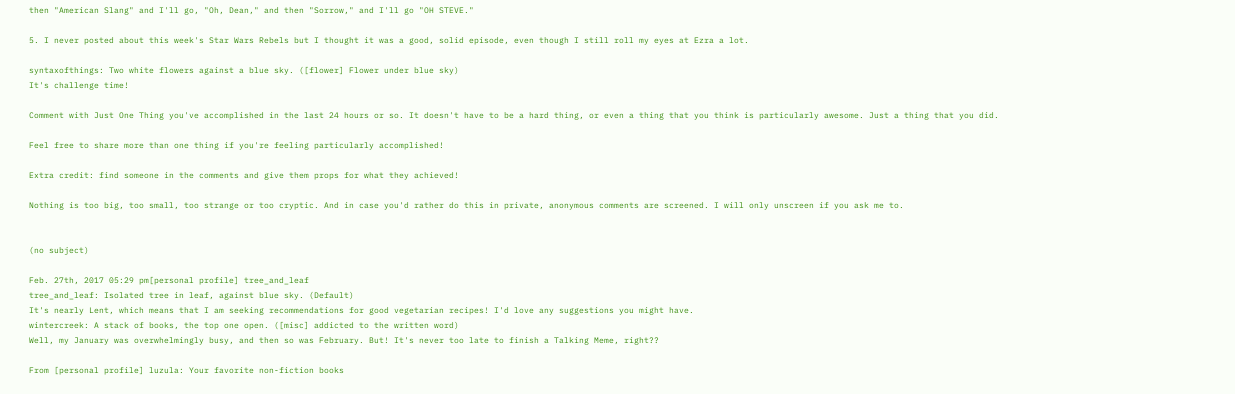then "American Slang" and I'll go, "Oh, Dean," and then "Sorrow," and I'll go "OH STEVE."

5. I never posted about this week's Star Wars Rebels but I thought it was a good, solid episode, even though I still roll my eyes at Ezra a lot.

syntaxofthings: Two white flowers against a blue sky. ([flower] Flower under blue sky)
It's challenge time!

Comment with Just One Thing you've accomplished in the last 24 hours or so. It doesn't have to be a hard thing, or even a thing that you think is particularly awesome. Just a thing that you did.

Feel free to share more than one thing if you're feeling particularly accomplished!

Extra credit: find someone in the comments and give them props for what they achieved!

Nothing is too big, too small, too strange or too cryptic. And in case you'd rather do this in private, anonymous comments are screened. I will only unscreen if you ask me to.


(no subject)

Feb. 27th, 2017 05:29 pm[personal profile] tree_and_leaf
tree_and_leaf: Isolated tree in leaf, against blue sky. (Default)
It's nearly Lent, which means that I am seeking recommendations for good vegetarian recipes! I'd love any suggestions you might have.
wintercreek: A stack of books, the top one open. ([misc] addicted to the written word)
Well, my January was overwhelmingly busy, and then so was February. But! It's never too late to finish a Talking Meme, right??

From [personal profile] luzula: Your favorite non-fiction books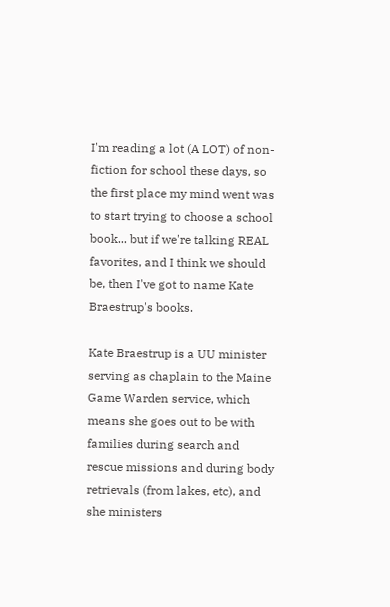I'm reading a lot (A LOT) of non-fiction for school these days, so the first place my mind went was to start trying to choose a school book... but if we're talking REAL favorites, and I think we should be, then I've got to name Kate Braestrup's books.

Kate Braestrup is a UU minister serving as chaplain to the Maine Game Warden service, which means she goes out to be with families during search and rescue missions and during body retrievals (from lakes, etc), and she ministers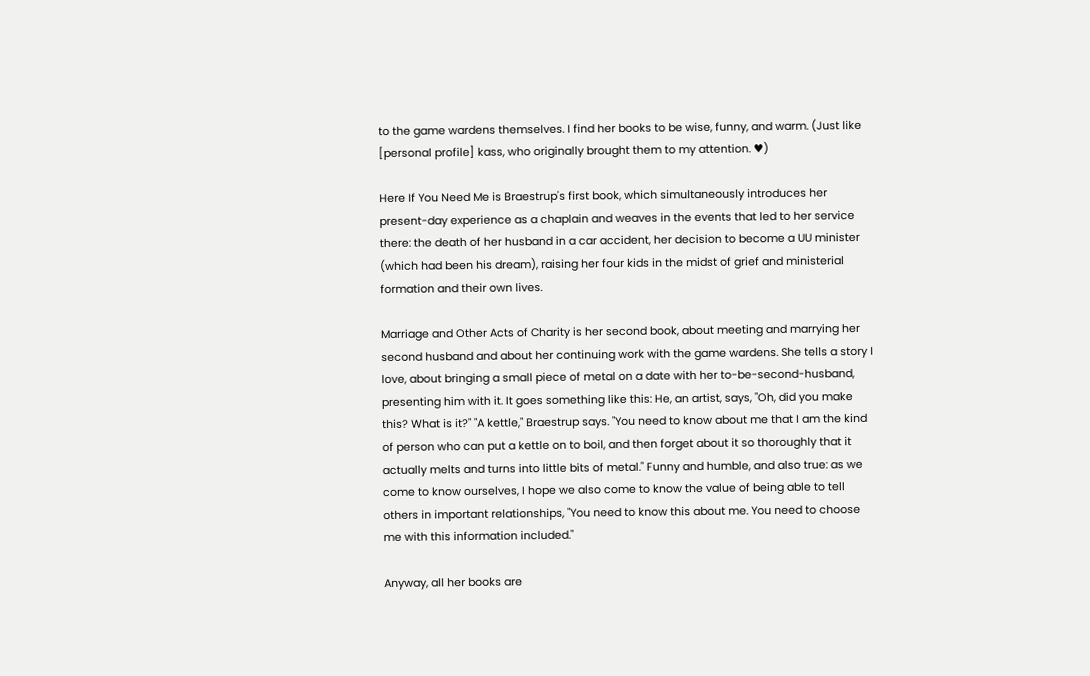to the game wardens themselves. I find her books to be wise, funny, and warm. (Just like [personal profile] kass, who originally brought them to my attention. ♥)

Here If You Need Me is Braestrup's first book, which simultaneously introduces her present-day experience as a chaplain and weaves in the events that led to her service there: the death of her husband in a car accident, her decision to become a UU minister (which had been his dream), raising her four kids in the midst of grief and ministerial formation and their own lives.

Marriage and Other Acts of Charity is her second book, about meeting and marrying her second husband and about her continuing work with the game wardens. She tells a story I love, about bringing a small piece of metal on a date with her to-be-second-husband, presenting him with it. It goes something like this: He, an artist, says, "Oh, did you make this? What is it?" "A kettle," Braestrup says. "You need to know about me that I am the kind of person who can put a kettle on to boil, and then forget about it so thoroughly that it actually melts and turns into little bits of metal." Funny and humble, and also true: as we come to know ourselves, I hope we also come to know the value of being able to tell others in important relationships, "You need to know this about me. You need to choose me with this information included."

Anyway, all her books are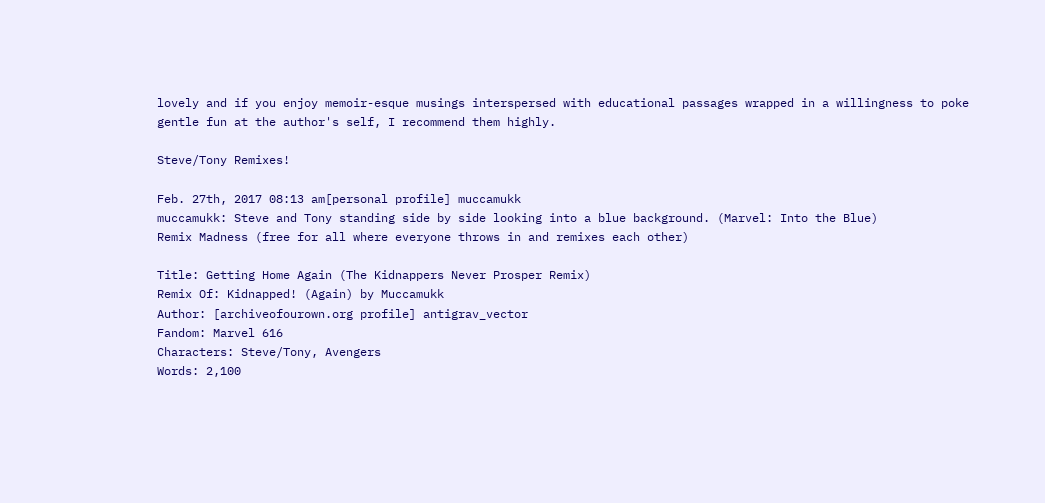lovely and if you enjoy memoir-esque musings interspersed with educational passages wrapped in a willingness to poke gentle fun at the author's self, I recommend them highly.

Steve/Tony Remixes!

Feb. 27th, 2017 08:13 am[personal profile] muccamukk
muccamukk: Steve and Tony standing side by side looking into a blue background. (Marvel: Into the Blue)
Remix Madness (free for all where everyone throws in and remixes each other)

Title: Getting Home Again (The Kidnappers Never Prosper Remix)
Remix Of: Kidnapped! (Again) by Muccamukk
Author: [archiveofourown.org profile] antigrav_vector
Fandom: Marvel 616
Characters: Steve/Tony, Avengers
Words: 2,100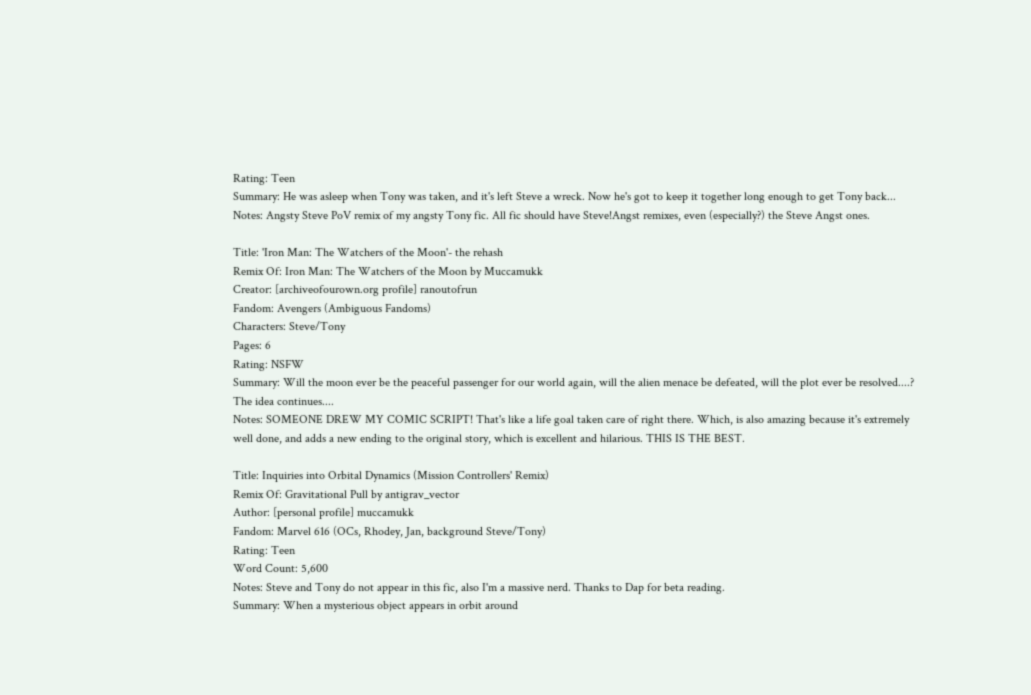Rating: Teen
Summary: He was asleep when Tony was taken, and it's left Steve a wreck. Now he's got to keep it together long enough to get Tony back...
Notes: Angsty Steve PoV remix of my angsty Tony fic. All fic should have Steve!Angst remixes, even (especially?) the Steve Angst ones.

Title: 'Iron Man: The Watchers of the Moon'- the rehash
Remix Of: Iron Man: The Watchers of the Moon by Muccamukk
Creator: [archiveofourown.org profile] ranoutofrun
Fandom: Avengers (Ambiguous Fandoms)
Characters: Steve/Tony
Pages: 6
Rating: NSFW
Summary: Will the moon ever be the peaceful passenger for our world again, will the alien menace be defeated, will the plot ever be resolved....? The idea continues....
Notes: SOMEONE DREW MY COMIC SCRIPT! That's like a life goal taken care of right there. Which, is also amazing because it's extremely well done, and adds a new ending to the original story, which is excellent and hilarious. THIS IS THE BEST.

Title: Inquiries into Orbital Dynamics (Mission Controllers' Remix)
Remix Of: Gravitational Pull by antigrav_vector
Author: [personal profile] muccamukk
Fandom: Marvel 616 (OCs, Rhodey, Jan, background Steve/Tony)
Rating: Teen
Word Count: 5,600
Notes: Steve and Tony do not appear in this fic, also I'm a massive nerd. Thanks to Dap for beta reading.
Summary: When a mysterious object appears in orbit around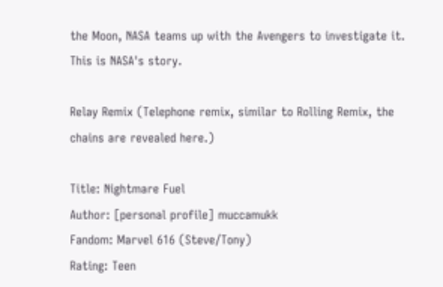the Moon, NASA teams up with the Avengers to investigate it. This is NASA's story.

Relay Remix (Telephone remix, similar to Rolling Remix, the chains are revealed here.)

Title: Nightmare Fuel
Author: [personal profile] muccamukk
Fandom: Marvel 616 (Steve/Tony)
Rating: Teen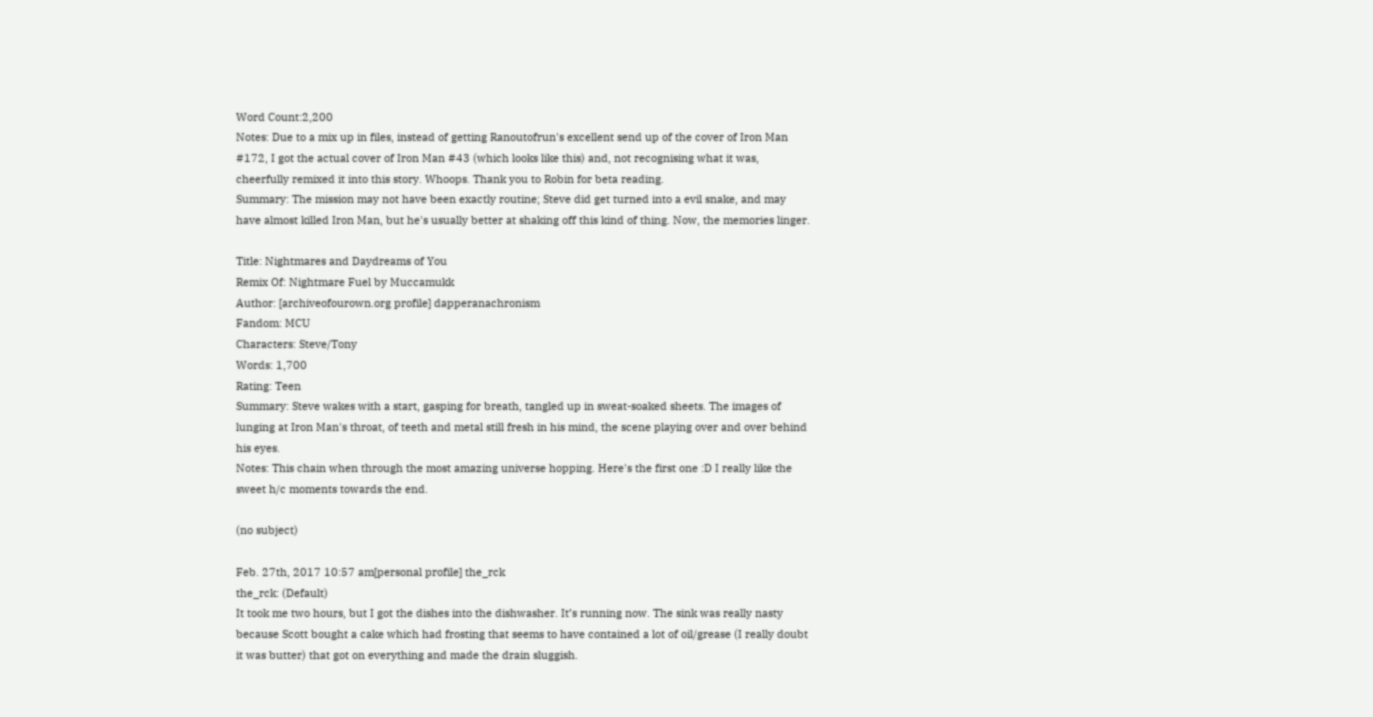Word Count:2,200
Notes: Due to a mix up in files, instead of getting Ranoutofrun's excellent send up of the cover of Iron Man #172, I got the actual cover of Iron Man #43 (which looks like this) and, not recognising what it was, cheerfully remixed it into this story. Whoops. Thank you to Robin for beta reading.
Summary: The mission may not have been exactly routine; Steve did get turned into a evil snake, and may have almost killed Iron Man, but he's usually better at shaking off this kind of thing. Now, the memories linger.

Title: Nightmares and Daydreams of You
Remix Of: Nightmare Fuel by Muccamukk
Author: [archiveofourown.org profile] dapperanachronism
Fandom: MCU
Characters: Steve/Tony
Words: 1,700
Rating: Teen
Summary: Steve wakes with a start, gasping for breath, tangled up in sweat-soaked sheets. The images of lunging at Iron Man's throat, of teeth and metal still fresh in his mind, the scene playing over and over behind his eyes.
Notes: This chain when through the most amazing universe hopping. Here's the first one :D I really like the sweet h/c moments towards the end.

(no subject)

Feb. 27th, 2017 10:57 am[personal profile] the_rck
the_rck: (Default)
It took me two hours, but I got the dishes into the dishwasher. It’s running now. The sink was really nasty because Scott bought a cake which had frosting that seems to have contained a lot of oil/grease (I really doubt it was butter) that got on everything and made the drain sluggish.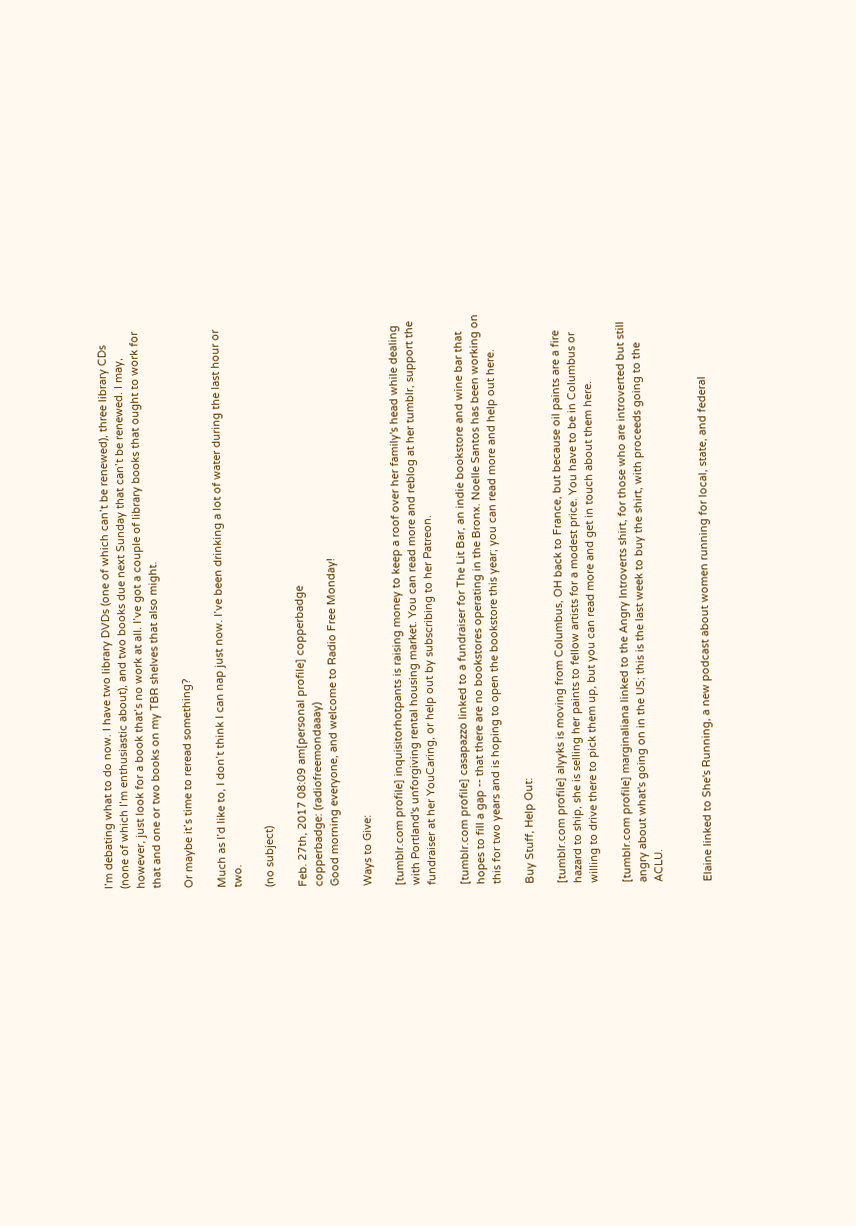I’m debating what to do now. I have two library DVDs (one of which can’t be renewed), three library CDs (none of which I’m enthusiastic about), and two books due next Sunday that can’t be renewed. I may, however, just look for a book that’s no work at all. I’ve got a couple of library books that ought to work for that and one or two books on my TBR shelves that also might.

Or maybe it’s time to reread something?

Much as I’d like to, I don’t think I can nap just now. I’ve been drinking a lot of water during the last hour or two.

(no subject)

Feb. 27th, 2017 08:09 am[personal profile] copperbadge
copperbadge: (radiofreemondaaay)
Good morning everyone, and welcome to Radio Free Monday!

Ways to Give:

[tumblr.com profile] inquisitorhotpants is raising money to keep a roof over her family's head while dealing with Portland's unforgiving rental housing market. You can read more and reblog at her tumblr, support the fundraiser at her YouCaring, or help out by subscribing to her Patreon.

[tumblr.com profile] casapazzo linked to a fundraiser for The Lit Bar, an indie bookstore and wine bar that hopes to fill a gap -- that there are no bookstores operating in the Bronx. Noelle Santos has been working on this for two years and is hoping to open the bookstore this year; you can read more and help out here.

Buy Stuff, Help Out:

[tumblr.com profile] alyyks is moving from Columbus, OH back to France, but because oil paints are a fire hazard to ship, she is selling her paints to fellow artists for a modest price. You have to be in Columbus or willing to drive there to pick them up, but you can read more and get in touch about them here.

[tumblr.com profile] marginaliana linked to the Angry Introverts shirt, for those who are introverted but still angry about what's going on in the US; this is the last week to buy the shirt, with proceeds going to the ACLU.


Elaine linked to She's Running, a new podcast about women running for local, state, and federal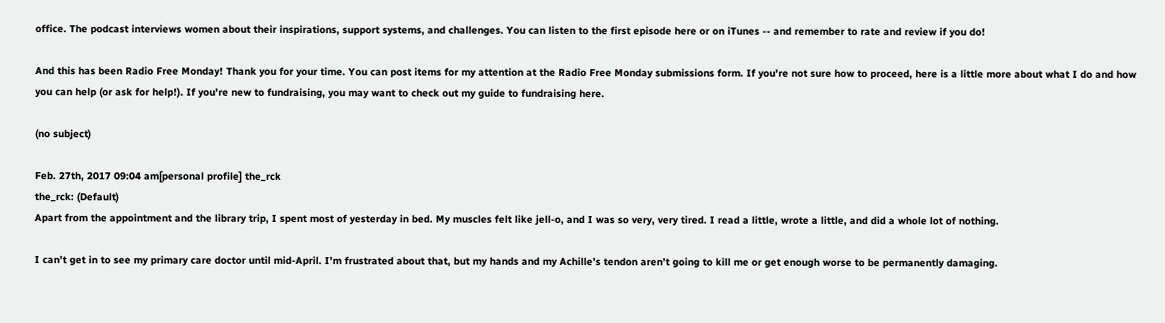office. The podcast interviews women about their inspirations, support systems, and challenges. You can listen to the first episode here or on iTunes -- and remember to rate and review if you do!

And this has been Radio Free Monday! Thank you for your time. You can post items for my attention at the Radio Free Monday submissions form. If you're not sure how to proceed, here is a little more about what I do and how you can help (or ask for help!). If you're new to fundraising, you may want to check out my guide to fundraising here.

(no subject)

Feb. 27th, 2017 09:04 am[personal profile] the_rck
the_rck: (Default)
Apart from the appointment and the library trip, I spent most of yesterday in bed. My muscles felt like jell-o, and I was so very, very tired. I read a little, wrote a little, and did a whole lot of nothing.

I can’t get in to see my primary care doctor until mid-April. I’m frustrated about that, but my hands and my Achille’s tendon aren’t going to kill me or get enough worse to be permanently damaging.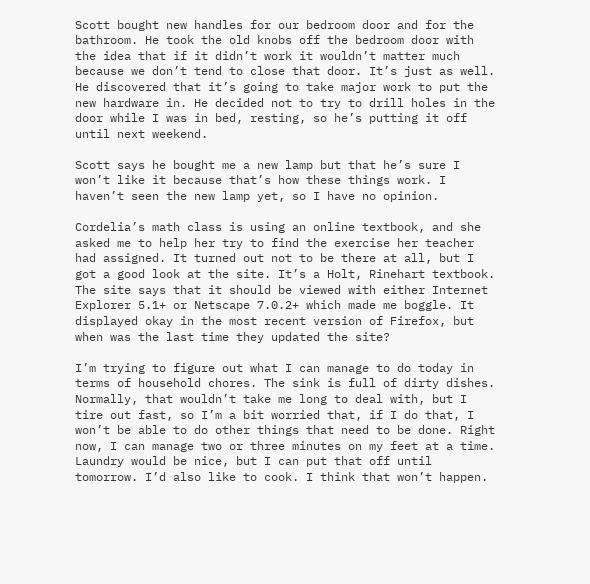Scott bought new handles for our bedroom door and for the bathroom. He took the old knobs off the bedroom door with the idea that if it didn’t work it wouldn’t matter much because we don’t tend to close that door. It’s just as well. He discovered that it’s going to take major work to put the new hardware in. He decided not to try to drill holes in the door while I was in bed, resting, so he’s putting it off until next weekend.

Scott says he bought me a new lamp but that he’s sure I won’t like it because that’s how these things work. I haven’t seen the new lamp yet, so I have no opinion.

Cordelia’s math class is using an online textbook, and she asked me to help her try to find the exercise her teacher had assigned. It turned out not to be there at all, but I got a good look at the site. It’s a Holt, Rinehart textbook. The site says that it should be viewed with either Internet Explorer 5.1+ or Netscape 7.0.2+ which made me boggle. It displayed okay in the most recent version of Firefox, but when was the last time they updated the site?

I’m trying to figure out what I can manage to do today in terms of household chores. The sink is full of dirty dishes. Normally, that wouldn’t take me long to deal with, but I tire out fast, so I’m a bit worried that, if I do that, I won’t be able to do other things that need to be done. Right now, I can manage two or three minutes on my feet at a time. Laundry would be nice, but I can put that off until tomorrow. I’d also like to cook. I think that won’t happen.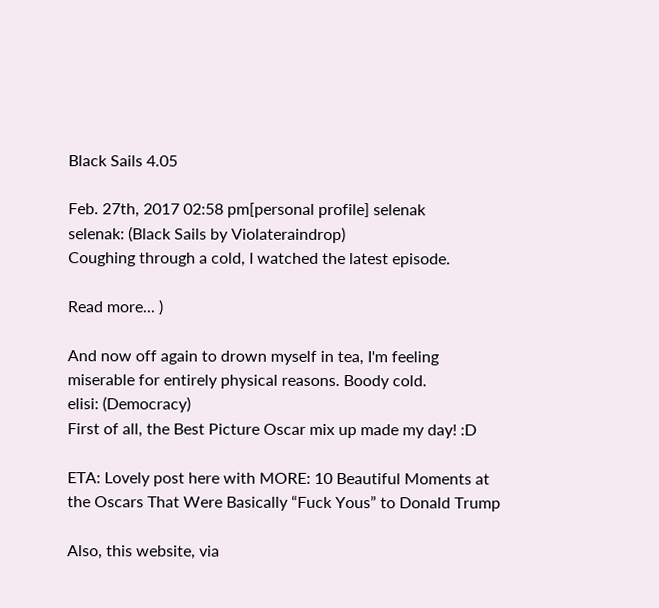Black Sails 4.05

Feb. 27th, 2017 02:58 pm[personal profile] selenak
selenak: (Black Sails by Violateraindrop)
Coughing through a cold, I watched the latest episode.

Read more... )

And now off again to drown myself in tea, I'm feeling miserable for entirely physical reasons. Boody cold.
elisi: (Democracy)
First of all, the Best Picture Oscar mix up made my day! :D

ETA: Lovely post here with MORE: 10 Beautiful Moments at the Oscars That Were Basically “Fuck Yous” to Donald Trump

Also, this website, via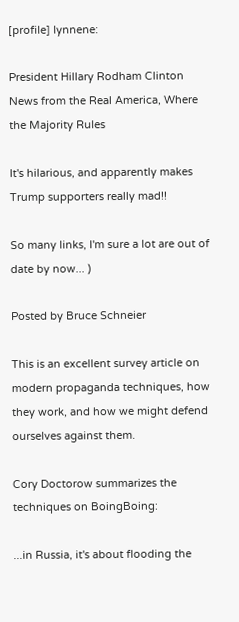[profile] lynnene:

President Hillary Rodham Clinton
News from the Real America, Where the Majority Rules

It's hilarious, and apparently makes Trump supporters really mad!!

So many links, I'm sure a lot are out of date by now... )

Posted by Bruce Schneier

This is an excellent survey article on modern propaganda techniques, how they work, and how we might defend ourselves against them.

Cory Doctorow summarizes the techniques on BoingBoing:

...in Russia, it's about flooding the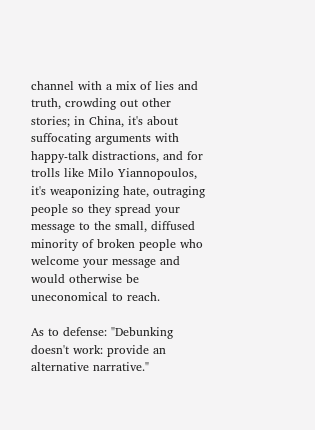channel with a mix of lies and truth, crowding out other stories; in China, it's about suffocating arguments with happy-talk distractions, and for trolls like Milo Yiannopoulos, it's weaponizing hate, outraging people so they spread your message to the small, diffused minority of broken people who welcome your message and would otherwise be uneconomical to reach.

As to defense: "Debunking doesn't work: provide an alternative narrative."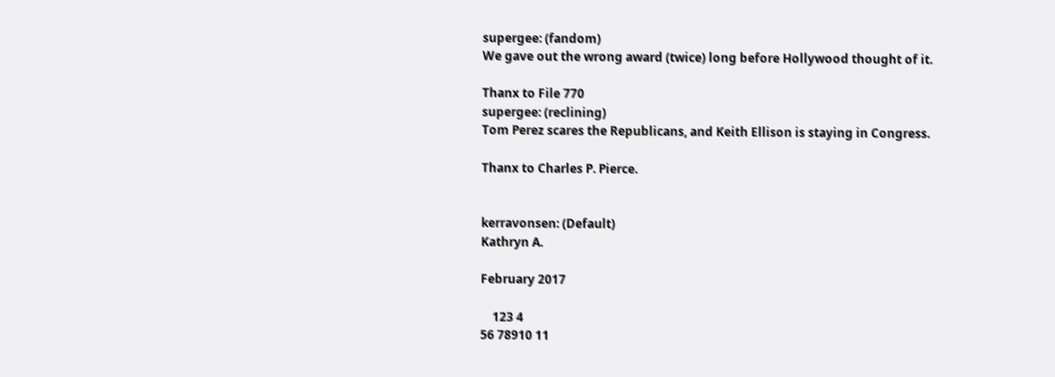supergee: (fandom)
We gave out the wrong award (twice) long before Hollywood thought of it.

Thanx to File 770
supergee: (reclining)
Tom Perez scares the Republicans, and Keith Ellison is staying in Congress.

Thanx to Charles P. Pierce.


kerravonsen: (Default)
Kathryn A.

February 2017

    123 4
56 78910 11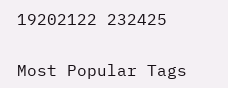19202122 232425

Most Popular Tags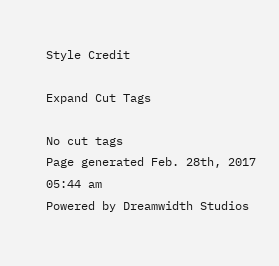Style Credit

Expand Cut Tags

No cut tags
Page generated Feb. 28th, 2017 05:44 am
Powered by Dreamwidth Studios